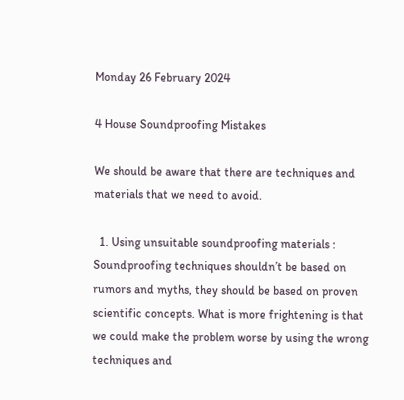Monday 26 February 2024

4 House Soundproofing Mistakes

We should be aware that there are techniques and materials that we need to avoid.

  1. Using unsuitable soundproofing materials : Soundproofing techniques shouldn’t be based on rumors and myths, they should be based on proven scientific concepts. What is more frightening is that we could make the problem worse by using the wrong techniques and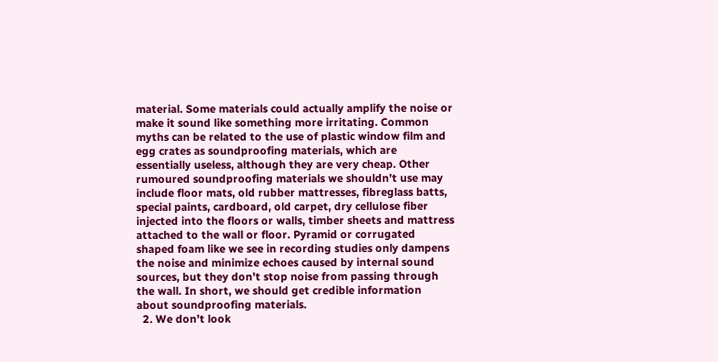material. Some materials could actually amplify the noise or make it sound like something more irritating. Common myths can be related to the use of plastic window film and egg crates as soundproofing materials, which are essentially useless, although they are very cheap. Other rumoured soundproofing materials we shouldn’t use may include floor mats, old rubber mattresses, fibreglass batts, special paints, cardboard, old carpet, dry cellulose fiber injected into the floors or walls, timber sheets and mattress attached to the wall or floor. Pyramid or corrugated shaped foam like we see in recording studies only dampens the noise and minimize echoes caused by internal sound sources, but they don’t stop noise from passing through the wall. In short, we should get credible information about soundproofing materials.
  2. We don’t look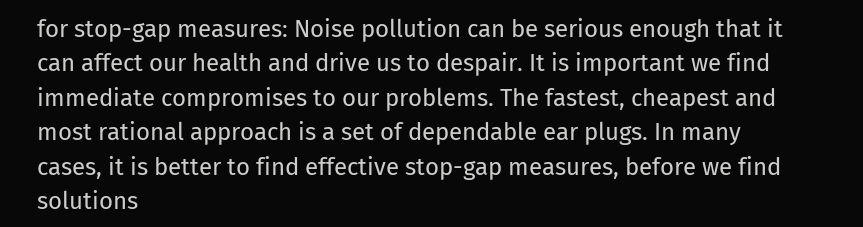for stop-gap measures: Noise pollution can be serious enough that it can affect our health and drive us to despair. It is important we find immediate compromises to our problems. The fastest, cheapest and most rational approach is a set of dependable ear plugs. In many cases, it is better to find effective stop-gap measures, before we find solutions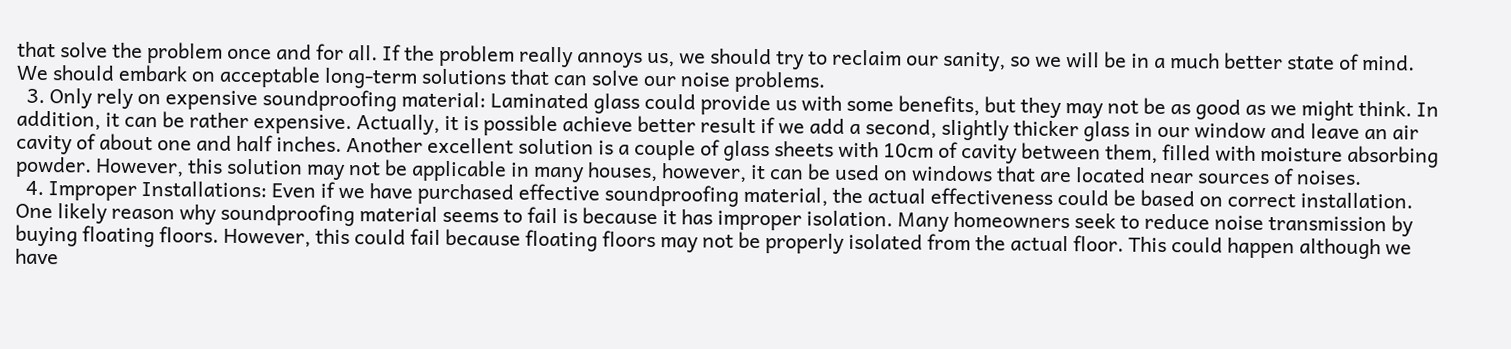that solve the problem once and for all. If the problem really annoys us, we should try to reclaim our sanity, so we will be in a much better state of mind. We should embark on acceptable long-term solutions that can solve our noise problems.
  3. Only rely on expensive soundproofing material: Laminated glass could provide us with some benefits, but they may not be as good as we might think. In addition, it can be rather expensive. Actually, it is possible achieve better result if we add a second, slightly thicker glass in our window and leave an air cavity of about one and half inches. Another excellent solution is a couple of glass sheets with 10cm of cavity between them, filled with moisture absorbing powder. However, this solution may not be applicable in many houses, however, it can be used on windows that are located near sources of noises.
  4. Improper Installations: Even if we have purchased effective soundproofing material, the actual effectiveness could be based on correct installation. One likely reason why soundproofing material seems to fail is because it has improper isolation. Many homeowners seek to reduce noise transmission by buying floating floors. However, this could fail because floating floors may not be properly isolated from the actual floor. This could happen although we have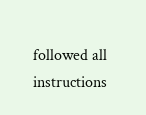followed all instructions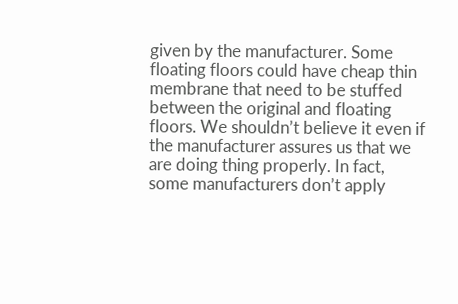given by the manufacturer. Some floating floors could have cheap thin membrane that need to be stuffed between the original and floating floors. We shouldn’t believe it even if the manufacturer assures us that we are doing thing properly. In fact, some manufacturers don’t apply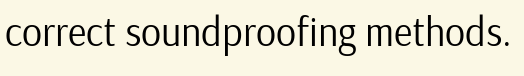correct soundproofing methods.